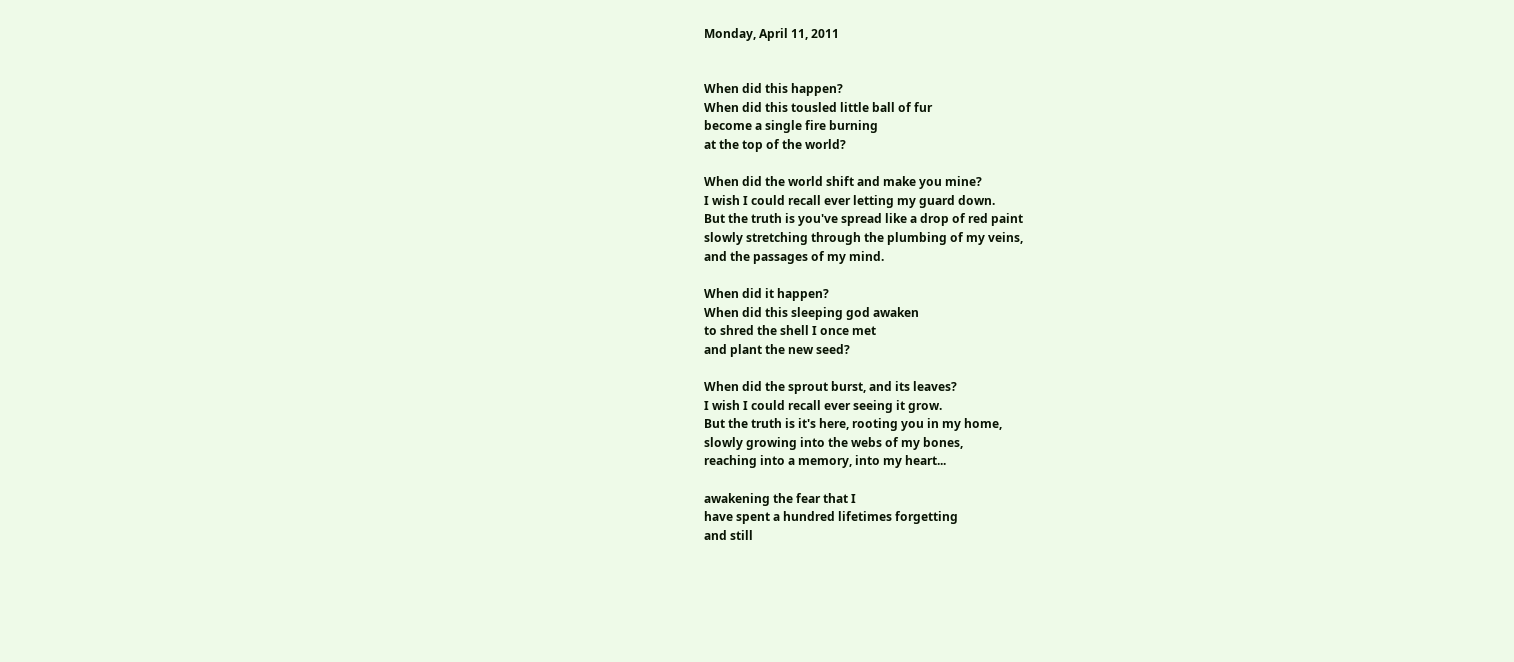Monday, April 11, 2011


When did this happen?
When did this tousled little ball of fur
become a single fire burning
at the top of the world?

When did the world shift and make you mine?
I wish I could recall ever letting my guard down.
But the truth is you've spread like a drop of red paint
slowly stretching through the plumbing of my veins,
and the passages of my mind.

When did it happen?
When did this sleeping god awaken
to shred the shell I once met
and plant the new seed?

When did the sprout burst, and its leaves?
I wish I could recall ever seeing it grow.
But the truth is it's here, rooting you in my home,
slowly growing into the webs of my bones,
reaching into a memory, into my heart...

awakening the fear that I
have spent a hundred lifetimes forgetting
and still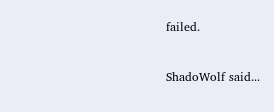failed.


ShadoWolf said...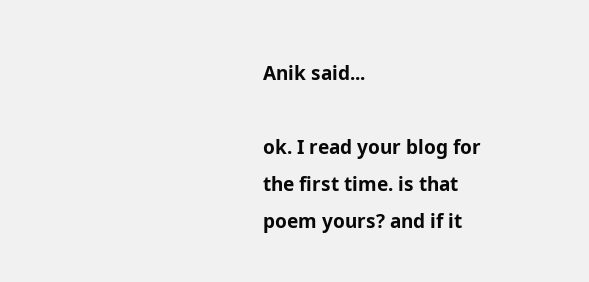Anik said...

ok. I read your blog for the first time. is that poem yours? and if it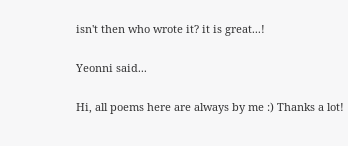isn't then who wrote it? it is great...!

Yeonni said...

Hi, all poems here are always by me :) Thanks a lot!